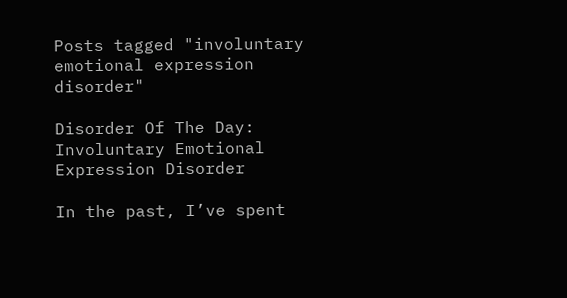Posts tagged "involuntary emotional expression disorder"

Disorder Of The Day: Involuntary Emotional Expression Disorder

In the past, I’ve spent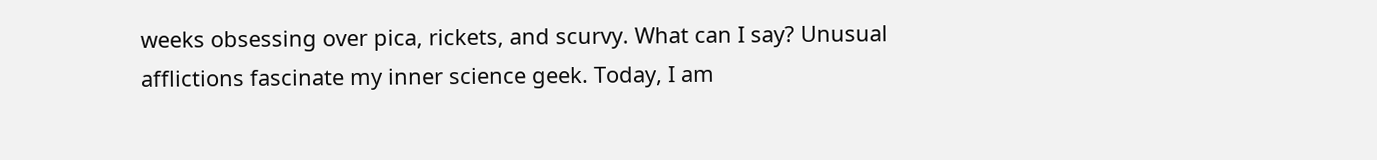weeks obsessing over pica, rickets, and scurvy. What can I say? Unusual afflictions fascinate my inner science geek. Today, I am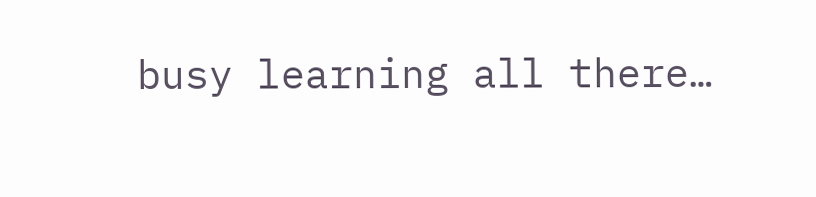busy learning all there…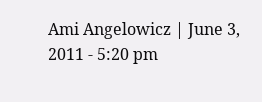Ami Angelowicz | June 3, 2011 - 5:20 pm